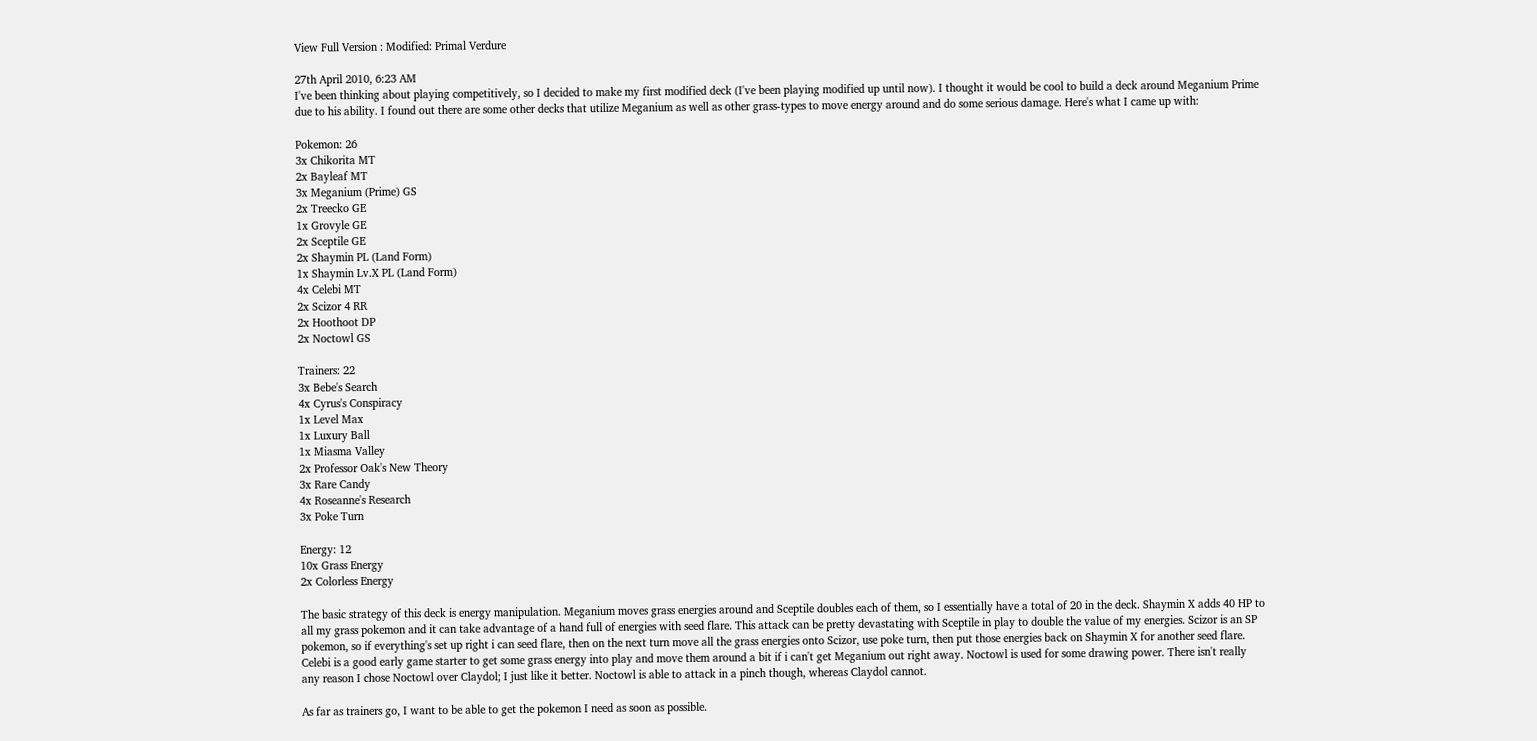View Full Version : Modified: Primal Verdure

27th April 2010, 6:23 AM
I've been thinking about playing competitively, so I decided to make my first modified deck (I've been playing modified up until now). I thought it would be cool to build a deck around Meganium Prime due to his ability. I found out there are some other decks that utilize Meganium as well as other grass-types to move energy around and do some serious damage. Here's what I came up with:

Pokemon: 26
3x Chikorita MT
2x Bayleaf MT
3x Meganium (Prime) GS
2x Treecko GE
1x Grovyle GE
2x Sceptile GE
2x Shaymin PL (Land Form)
1x Shaymin Lv.X PL (Land Form)
4x Celebi MT
2x Scizor 4 RR
2x Hoothoot DP
2x Noctowl GS

Trainers: 22
3x Bebe's Search
4x Cyrus's Conspiracy
1x Level Max
1x Luxury Ball
1x Miasma Valley
2x Professor Oak's New Theory
3x Rare Candy
4x Roseanne's Research
3x Poke Turn

Energy: 12
10x Grass Energy
2x Colorless Energy

The basic strategy of this deck is energy manipulation. Meganium moves grass energies around and Sceptile doubles each of them, so I essentially have a total of 20 in the deck. Shaymin X adds 40 HP to all my grass pokemon and it can take advantage of a hand full of energies with seed flare. This attack can be pretty devastating with Sceptile in play to double the value of my energies. Scizor is an SP pokemon, so if everything's set up right i can seed flare, then on the next turn move all the grass energies onto Scizor, use poke turn, then put those energies back on Shaymin X for another seed flare. Celebi is a good early game starter to get some grass energy into play and move them around a bit if i can't get Meganium out right away. Noctowl is used for some drawing power. There isn't really any reason I chose Noctowl over Claydol; I just like it better. Noctowl is able to attack in a pinch though, whereas Claydol cannot.

As far as trainers go, I want to be able to get the pokemon I need as soon as possible.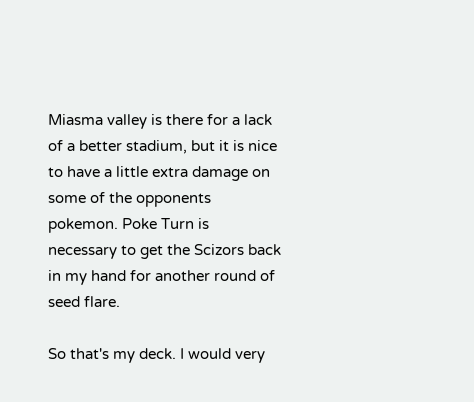Miasma valley is there for a lack of a better stadium, but it is nice to have a little extra damage on some of the opponents pokemon. Poke Turn is necessary to get the Scizors back in my hand for another round of seed flare.

So that's my deck. I would very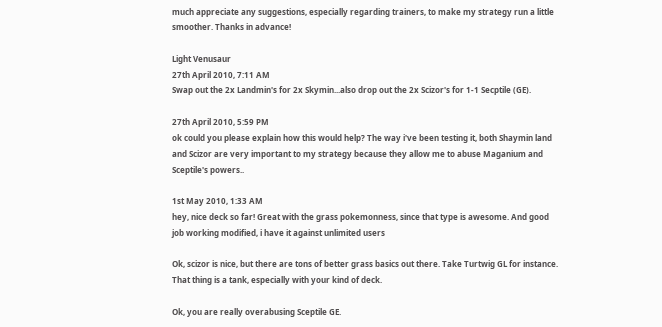much appreciate any suggestions, especially regarding trainers, to make my strategy run a little smoother. Thanks in advance!

Light Venusaur
27th April 2010, 7:11 AM
Swap out the 2x Landmin's for 2x Skymin...also drop out the 2x Scizor's for 1-1 Secptile (GE).

27th April 2010, 5:59 PM
ok could you please explain how this would help? The way i've been testing it, both Shaymin land and Scizor are very important to my strategy because they allow me to abuse Maganium and Sceptile's powers..

1st May 2010, 1:33 AM
hey, nice deck so far! Great with the grass pokemonness, since that type is awesome. And good job working modified, i have it against unlimited users

Ok, scizor is nice, but there are tons of better grass basics out there. Take Turtwig GL for instance. That thing is a tank, especially with your kind of deck.

Ok, you are really overabusing Sceptile GE.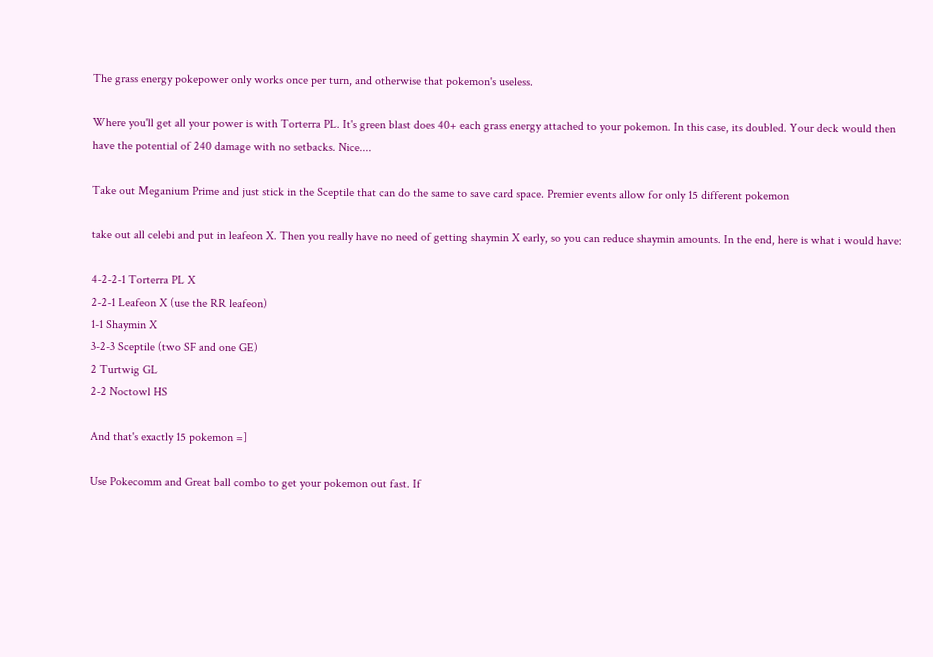The grass energy pokepower only works once per turn, and otherwise that pokemon's useless.

Where you'll get all your power is with Torterra PL. It's green blast does 40+ each grass energy attached to your pokemon. In this case, its doubled. Your deck would then have the potential of 240 damage with no setbacks. Nice....

Take out Meganium Prime and just stick in the Sceptile that can do the same to save card space. Premier events allow for only 15 different pokemon

take out all celebi and put in leafeon X. Then you really have no need of getting shaymin X early, so you can reduce shaymin amounts. In the end, here is what i would have:

4-2-2-1 Torterra PL X
2-2-1 Leafeon X (use the RR leafeon)
1-1 Shaymin X
3-2-3 Sceptile (two SF and one GE)
2 Turtwig GL
2-2 Noctowl HS

And that's exactly 15 pokemon =]

Use Pokecomm and Great ball combo to get your pokemon out fast. If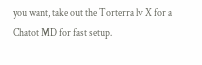you want, take out the Torterra lv X for a Chatot MD for fast setup.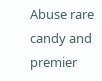Abuse rare candy and premier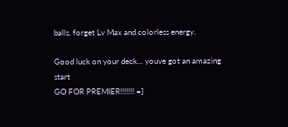balls, forget Lv Max and colorless energy.

Good luck on your deck... youve got an amazing start
GO FOR PREMIER!!!!!!! =]